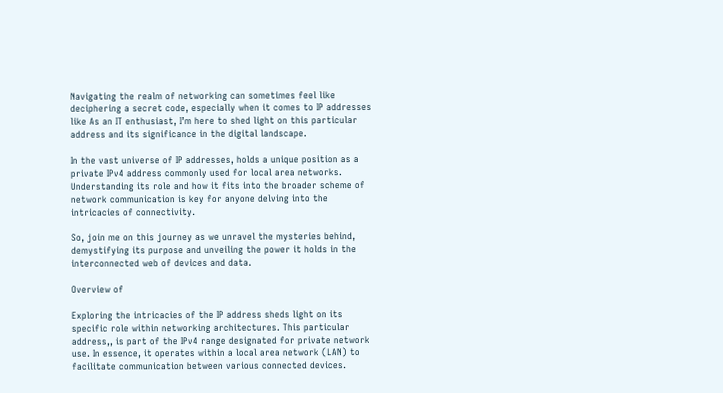Navigating the realm of networking can sometimes feel like deciphering a secret code, especially when it comes to IP addresses like As an IT enthusiast, I’m here to shed light on this particular address and its significance in the digital landscape.

In the vast universe of IP addresses, holds a unique position as a private IPv4 address commonly used for local area networks. Understanding its role and how it fits into the broader scheme of network communication is key for anyone delving into the intricacies of connectivity.

So, join me on this journey as we unravel the mysteries behind, demystifying its purpose and unveiling the power it holds in the interconnected web of devices and data.

Overview of

Exploring the intricacies of the IP address sheds light on its specific role within networking architectures. This particular address,, is part of the IPv4 range designated for private network use. In essence, it operates within a local area network (LAN) to facilitate communication between various connected devices.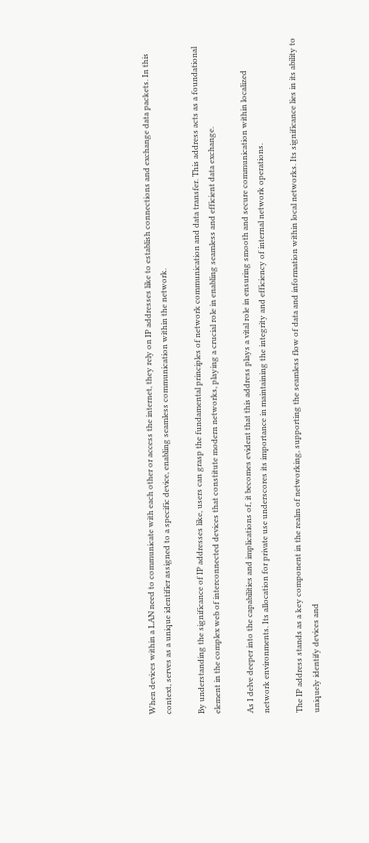When devices within a LAN need to communicate with each other or access the internet, they rely on IP addresses like to establish connections and exchange data packets. In this context, serves as a unique identifier assigned to a specific device, enabling seamless communication within the network.

By understanding the significance of IP addresses like, users can grasp the fundamental principles of network communication and data transfer. This address acts as a foundational element in the complex web of interconnected devices that constitute modern networks, playing a crucial role in enabling seamless and efficient data exchange.

As I delve deeper into the capabilities and implications of, it becomes evident that this address plays a vital role in ensuring smooth and secure communication within localized network environments. Its allocation for private use underscores its importance in maintaining the integrity and efficiency of internal network operations.

The IP address stands as a key component in the realm of networking, supporting the seamless flow of data and information within local networks. Its significance lies in its ability to uniquely identify devices and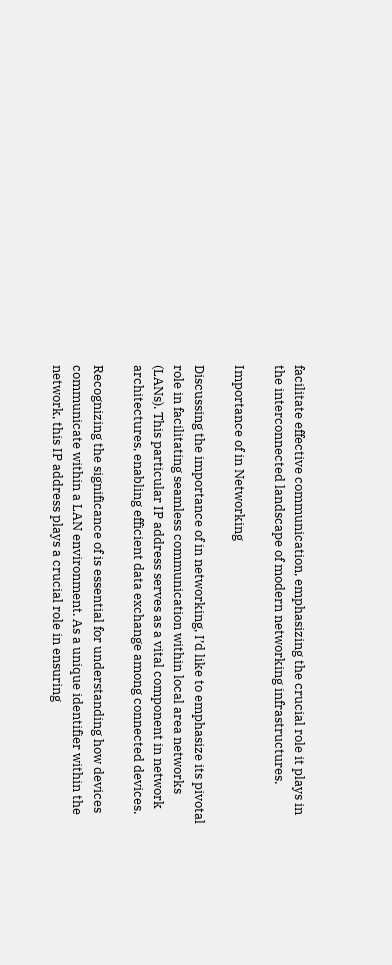facilitate effective communication, emphasizing the crucial role it plays in the interconnected landscape of modern networking infrastructures.

Importance of in Networking

Discussing the importance of in networking, I’d like to emphasize its pivotal role in facilitating seamless communication within local area networks (LANs). This particular IP address serves as a vital component in network architectures, enabling efficient data exchange among connected devices.

Recognizing the significance of is essential for understanding how devices communicate within a LAN environment. As a unique identifier within the network, this IP address plays a crucial role in ensuring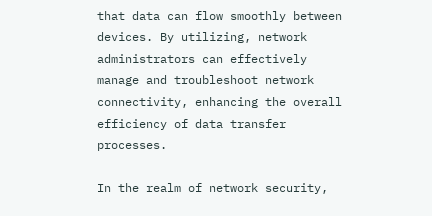that data can flow smoothly between devices. By utilizing, network administrators can effectively manage and troubleshoot network connectivity, enhancing the overall efficiency of data transfer processes.

In the realm of network security,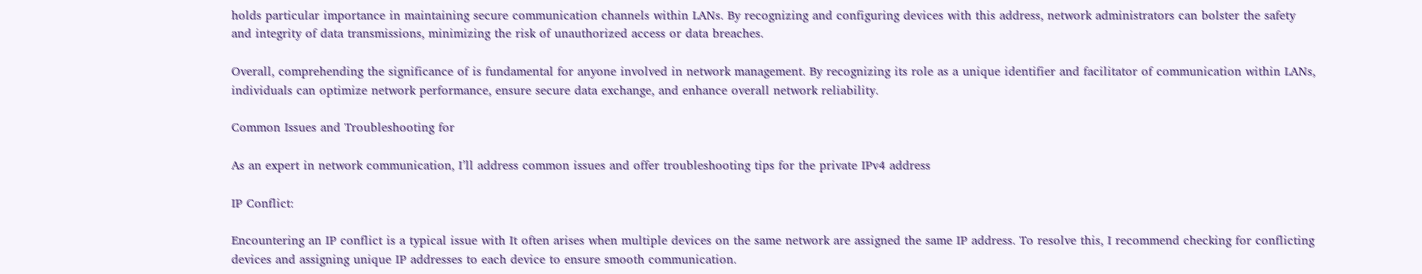holds particular importance in maintaining secure communication channels within LANs. By recognizing and configuring devices with this address, network administrators can bolster the safety and integrity of data transmissions, minimizing the risk of unauthorized access or data breaches.

Overall, comprehending the significance of is fundamental for anyone involved in network management. By recognizing its role as a unique identifier and facilitator of communication within LANs, individuals can optimize network performance, ensure secure data exchange, and enhance overall network reliability.

Common Issues and Troubleshooting for

As an expert in network communication, I’ll address common issues and offer troubleshooting tips for the private IPv4 address

IP Conflict:

Encountering an IP conflict is a typical issue with It often arises when multiple devices on the same network are assigned the same IP address. To resolve this, I recommend checking for conflicting devices and assigning unique IP addresses to each device to ensure smooth communication.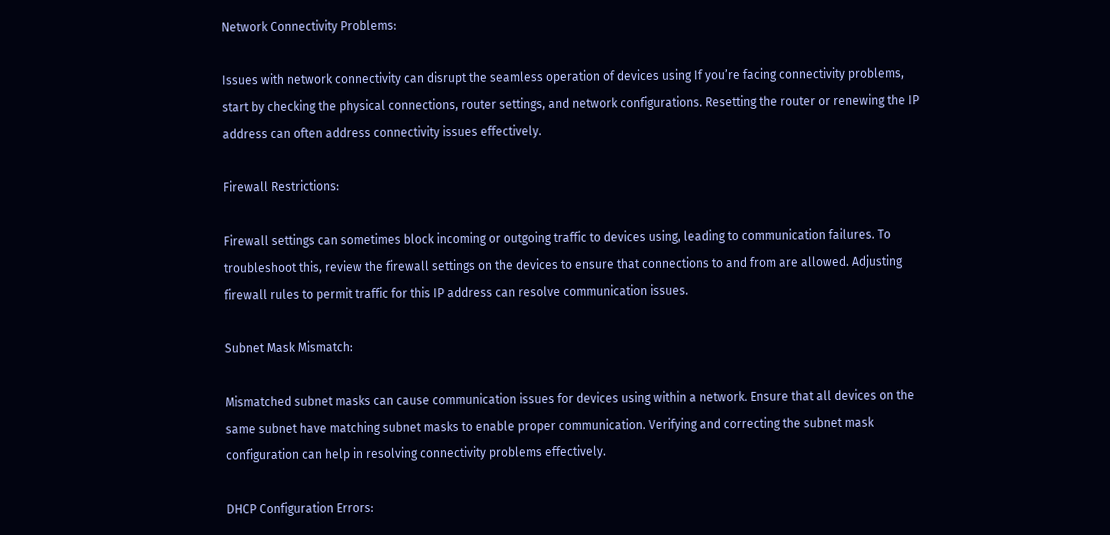Network Connectivity Problems:

Issues with network connectivity can disrupt the seamless operation of devices using If you’re facing connectivity problems, start by checking the physical connections, router settings, and network configurations. Resetting the router or renewing the IP address can often address connectivity issues effectively.

Firewall Restrictions:

Firewall settings can sometimes block incoming or outgoing traffic to devices using, leading to communication failures. To troubleshoot this, review the firewall settings on the devices to ensure that connections to and from are allowed. Adjusting firewall rules to permit traffic for this IP address can resolve communication issues.

Subnet Mask Mismatch:

Mismatched subnet masks can cause communication issues for devices using within a network. Ensure that all devices on the same subnet have matching subnet masks to enable proper communication. Verifying and correcting the subnet mask configuration can help in resolving connectivity problems effectively.

DHCP Configuration Errors: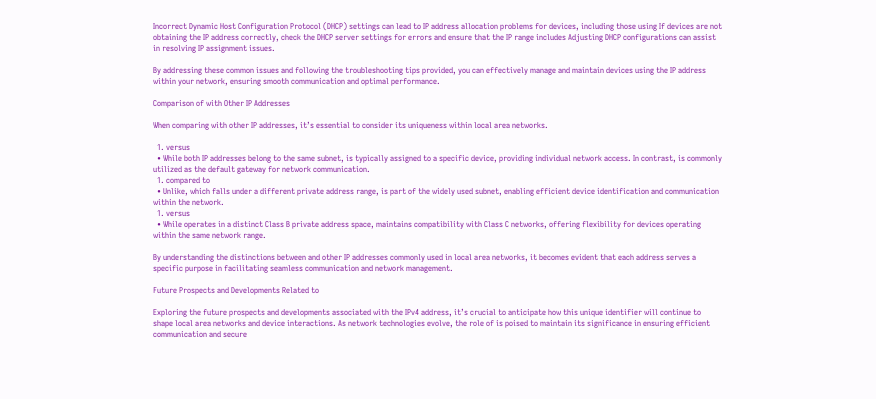Incorrect Dynamic Host Configuration Protocol (DHCP) settings can lead to IP address allocation problems for devices, including those using If devices are not obtaining the IP address correctly, check the DHCP server settings for errors and ensure that the IP range includes Adjusting DHCP configurations can assist in resolving IP assignment issues.

By addressing these common issues and following the troubleshooting tips provided, you can effectively manage and maintain devices using the IP address within your network, ensuring smooth communication and optimal performance.

Comparison of with Other IP Addresses

When comparing with other IP addresses, it’s essential to consider its uniqueness within local area networks.

  1. versus
  • While both IP addresses belong to the same subnet, is typically assigned to a specific device, providing individual network access. In contrast, is commonly utilized as the default gateway for network communication.
  1. compared to
  • Unlike, which falls under a different private address range, is part of the widely used subnet, enabling efficient device identification and communication within the network.
  1. versus
  • While operates in a distinct Class B private address space, maintains compatibility with Class C networks, offering flexibility for devices operating within the same network range.

By understanding the distinctions between and other IP addresses commonly used in local area networks, it becomes evident that each address serves a specific purpose in facilitating seamless communication and network management.

Future Prospects and Developments Related to

Exploring the future prospects and developments associated with the IPv4 address, it’s crucial to anticipate how this unique identifier will continue to shape local area networks and device interactions. As network technologies evolve, the role of is poised to maintain its significance in ensuring efficient communication and secure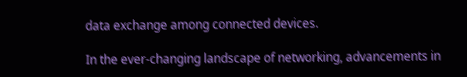data exchange among connected devices.

In the ever-changing landscape of networking, advancements in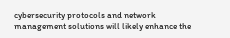cybersecurity protocols and network management solutions will likely enhance the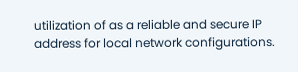utilization of as a reliable and secure IP address for local network configurations.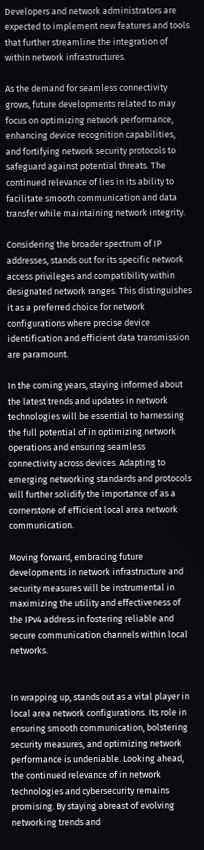Developers and network administrators are expected to implement new features and tools that further streamline the integration of within network infrastructures.

As the demand for seamless connectivity grows, future developments related to may focus on optimizing network performance, enhancing device recognition capabilities, and fortifying network security protocols to safeguard against potential threats. The continued relevance of lies in its ability to facilitate smooth communication and data transfer while maintaining network integrity.

Considering the broader spectrum of IP addresses, stands out for its specific network access privileges and compatibility within designated network ranges. This distinguishes it as a preferred choice for network configurations where precise device identification and efficient data transmission are paramount.

In the coming years, staying informed about the latest trends and updates in network technologies will be essential to harnessing the full potential of in optimizing network operations and ensuring seamless connectivity across devices. Adapting to emerging networking standards and protocols will further solidify the importance of as a cornerstone of efficient local area network communication.

Moving forward, embracing future developments in network infrastructure and security measures will be instrumental in maximizing the utility and effectiveness of the IPv4 address in fostering reliable and secure communication channels within local networks.


In wrapping up, stands out as a vital player in local area network configurations. Its role in ensuring smooth communication, bolstering security measures, and optimizing network performance is undeniable. Looking ahead, the continued relevance of in network technologies and cybersecurity remains promising. By staying abreast of evolving networking trends and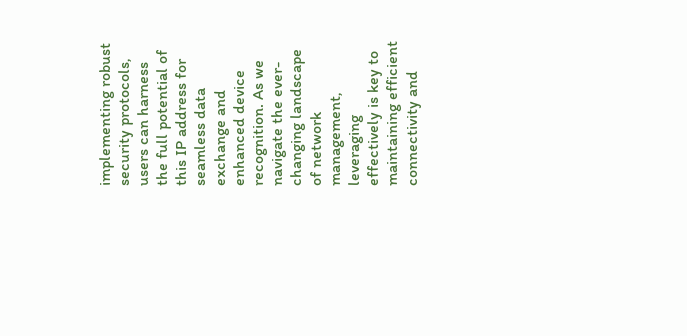implementing robust security protocols, users can harness the full potential of this IP address for seamless data exchange and enhanced device recognition. As we navigate the ever-changing landscape of network management, leveraging effectively is key to maintaining efficient connectivity and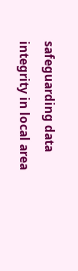safeguarding data integrity in local area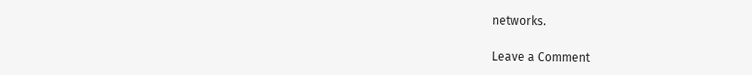networks.

Leave a Comment